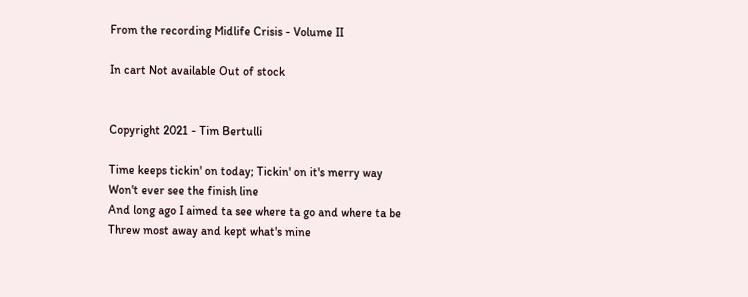From the recording Midlife Crisis - Volume II

In cart Not available Out of stock


Copyright 2021 - Tim Bertulli

Time keeps tickin' on today; Tickin' on it's merry way
Won't ever see the finish line
And long ago I aimed ta see where ta go and where ta be
Threw most away and kept what's mine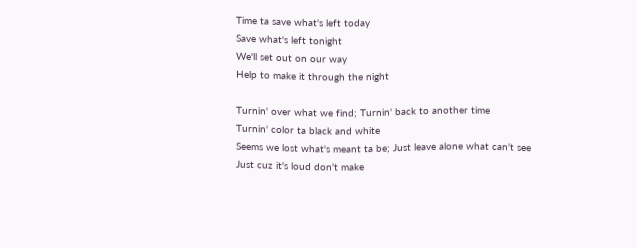Time ta save what's left today
Save what's left tonight
We'll set out on our way
Help to make it through the night

Turnin' over what we find; Turnin' back to another time
Turnin' color ta black and white
Seems we lost what's meant ta be; Just leave alone what can't see
Just cuz it's loud don't make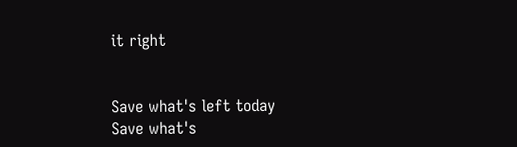it right


Save what's left today
Save what's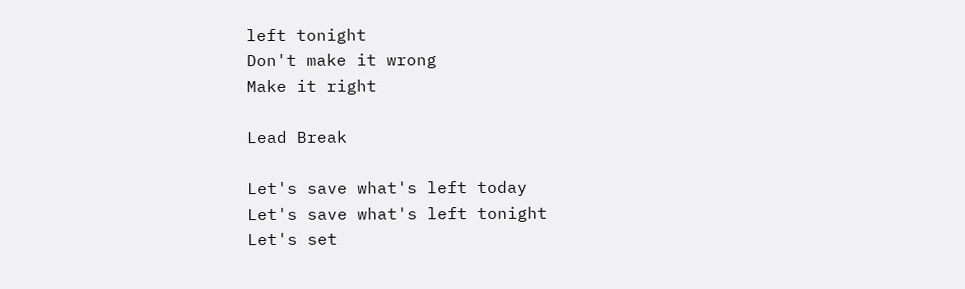left tonight
Don't make it wrong
Make it right

Lead Break

Let's save what's left today
Let's save what's left tonight
Let's set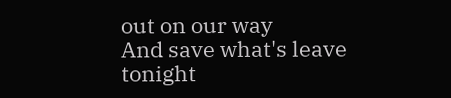out on our way
And save what's leave tonight